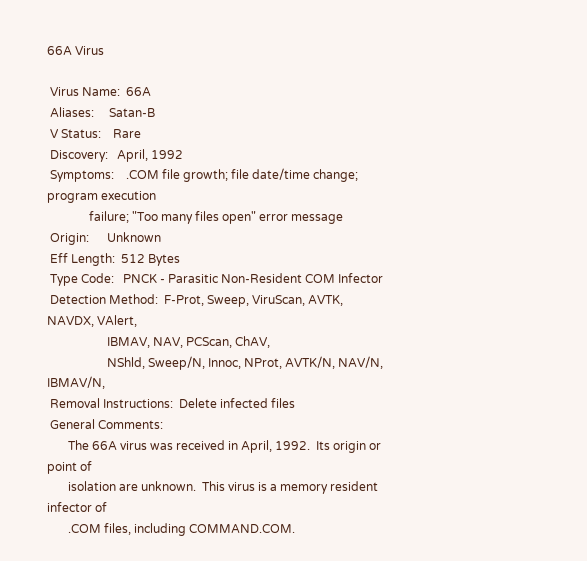66A Virus

 Virus Name:  66A
 Aliases:     Satan-B
 V Status:    Rare
 Discovery:   April, 1992
 Symptoms:    .COM file growth; file date/time change; program execution
              failure; "Too many files open" error message
 Origin:      Unknown
 Eff Length:  512 Bytes
 Type Code:   PNCK - Parasitic Non-Resident COM Infector
 Detection Method:  F-Prot, Sweep, ViruScan, AVTK, NAVDX, VAlert,
                    IBMAV, NAV, PCScan, ChAV,
                    NShld, Sweep/N, Innoc, NProt, AVTK/N, NAV/N, IBMAV/N,
 Removal Instructions:  Delete infected files
 General Comments:
       The 66A virus was received in April, 1992.  Its origin or point of
       isolation are unknown.  This virus is a memory resident infector of
       .COM files, including COMMAND.COM.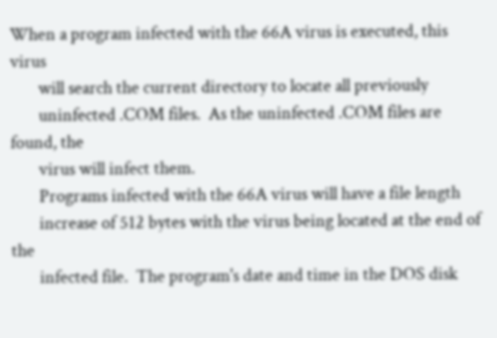When a program infected with the 66A virus is executed, this virus
       will search the current directory to locate all previously
       uninfected .COM files.  As the uninfected .COM files are found, the
       virus will infect them.
       Programs infected with the 66A virus will have a file length
       increase of 512 bytes with the virus being located at the end of the
       infected file.  The program's date and time in the DOS disk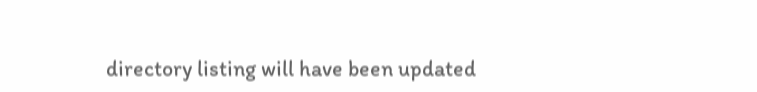directory listing will have been updated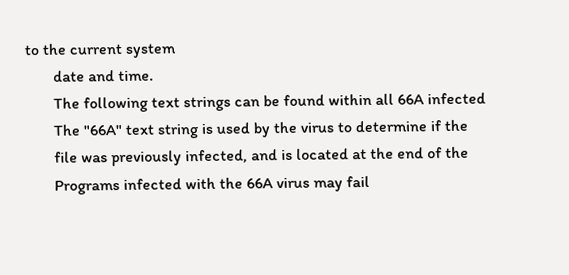to the current system
       date and time.
       The following text strings can be found within all 66A infected
       The "66A" text string is used by the virus to determine if the
       file was previously infected, and is located at the end of the
       Programs infected with the 66A virus may fail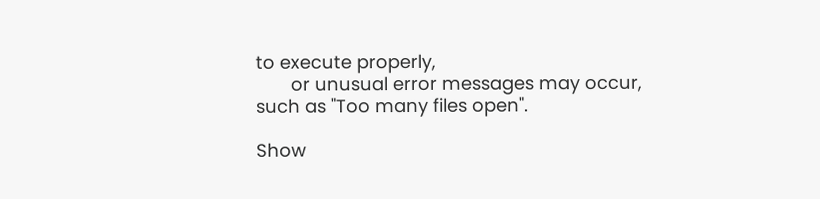to execute properly,
       or unusual error messages may occur, such as "Too many files open".

Show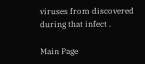viruses from discovered during that infect .

Main Page